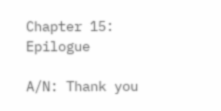Chapter 15: Epilogue

A/N: Thank you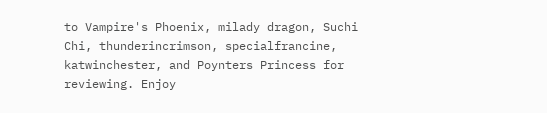to Vampire's Phoenix, milady dragon, Suchi Chi, thunderincrimson, specialfrancine, katwinchester, and Poynters Princess for reviewing. Enjoy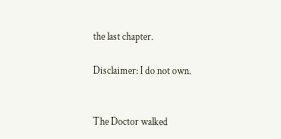the last chapter.

Disclaimer: I do not own.


The Doctor walked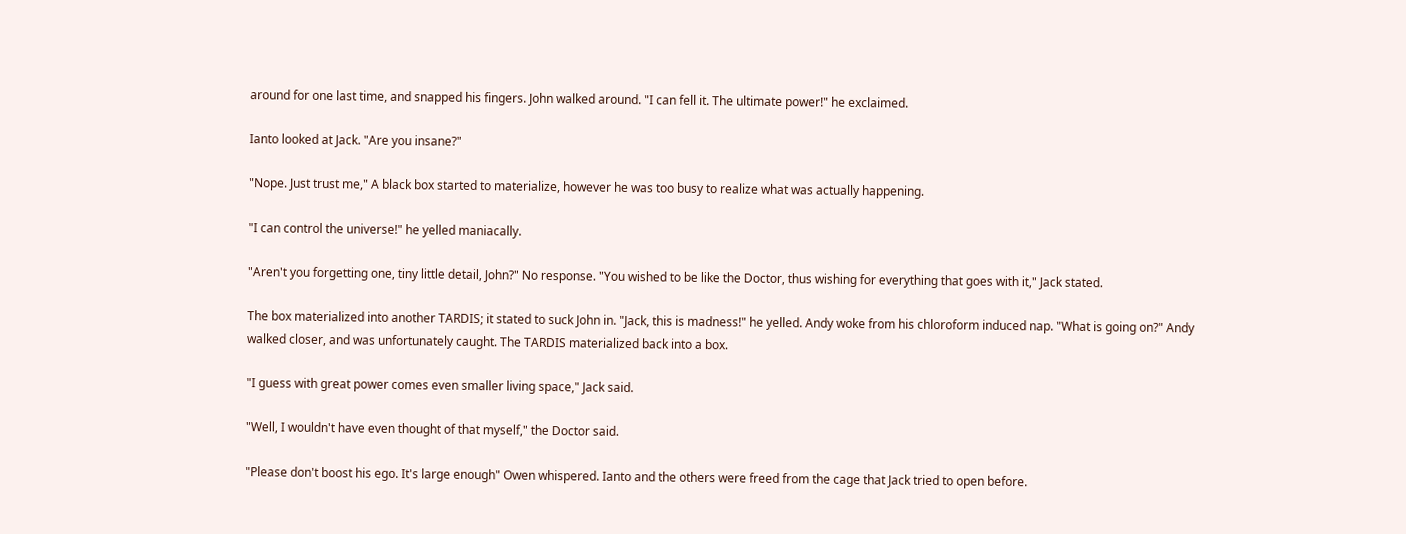around for one last time, and snapped his fingers. John walked around. "I can fell it. The ultimate power!" he exclaimed.

Ianto looked at Jack. "Are you insane?"

"Nope. Just trust me," A black box started to materialize, however he was too busy to realize what was actually happening.

"I can control the universe!" he yelled maniacally.

"Aren't you forgetting one, tiny little detail, John?" No response. "You wished to be like the Doctor, thus wishing for everything that goes with it," Jack stated.

The box materialized into another TARDIS; it stated to suck John in. "Jack, this is madness!" he yelled. Andy woke from his chloroform induced nap. "What is going on?" Andy walked closer, and was unfortunately caught. The TARDIS materialized back into a box.

"I guess with great power comes even smaller living space," Jack said.

"Well, I wouldn't have even thought of that myself," the Doctor said.

"Please don't boost his ego. It's large enough" Owen whispered. Ianto and the others were freed from the cage that Jack tried to open before.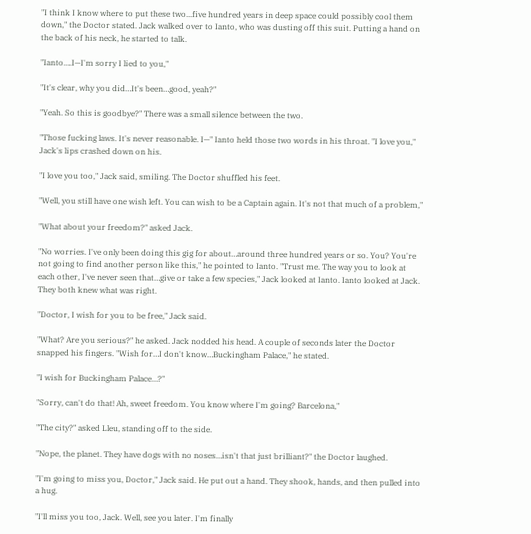"I think I know where to put these two...five hundred years in deep space could possibly cool them down," the Doctor stated. Jack walked over to Ianto, who was dusting off this suit. Putting a hand on the back of his neck, he started to talk.

"Ianto….I—I'm sorry I lied to you,"

"It's clear, why you did…It's been…good, yeah?"

"Yeah. So this is goodbye?" There was a small silence between the two.

"Those fucking laws. It's never reasonable. I—" Ianto held those two words in his throat. "I love you," Jack's lips crashed down on his.

"I love you too," Jack said, smiling. The Doctor shuffled his feet.

"Well, you still have one wish left. You can wish to be a Captain again. It's not that much of a problem,"

"What about your freedom?" asked Jack.

"No worries. I've only been doing this gig for about…around three hundred years or so. You? You're not going to find another person like this," he pointed to Ianto. "Trust me. The way you to look at each other, I've never seen that…give or take a few species," Jack looked at Ianto. Ianto looked at Jack. They both knew what was right.

"Doctor, I wish for you to be free," Jack said.

"What? Are you serious?" he asked. Jack nodded his head. A couple of seconds later the Doctor snapped his fingers. "Wish for…I don't know…Buckingham Palace," he stated.

"I wish for Buckingham Palace…?"

"Sorry, can't do that! Ah, sweet freedom. You know where I'm going? Barcelona,"

"The city?" asked Lleu, standing off to the side.

"Nope, the planet. They have dogs with no noses…isn't that just brilliant?" the Doctor laughed.

"I'm going to miss you, Doctor," Jack said. He put out a hand. They shook, hands, and then pulled into a hug.

"I'll miss you too, Jack. Well, see you later. I'm finally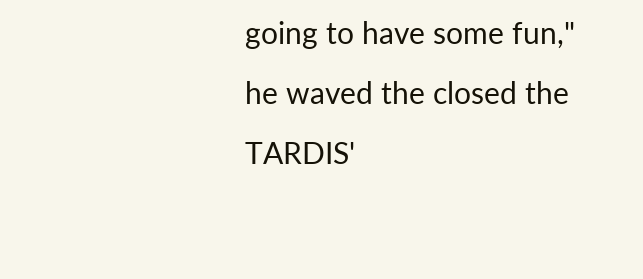going to have some fun," he waved the closed the TARDIS'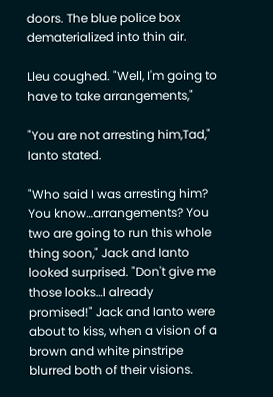doors. The blue police box dematerialized into thin air.

Lleu coughed. "Well, I'm going to have to take arrangements,"

"You are not arresting him,Tad," Ianto stated.

"Who said I was arresting him? You know…arrangements? You two are going to run this whole thing soon," Jack and Ianto looked surprised. "Don't give me those looks…I already promised!" Jack and Ianto were about to kiss, when a vision of a brown and white pinstripe blurred both of their visions.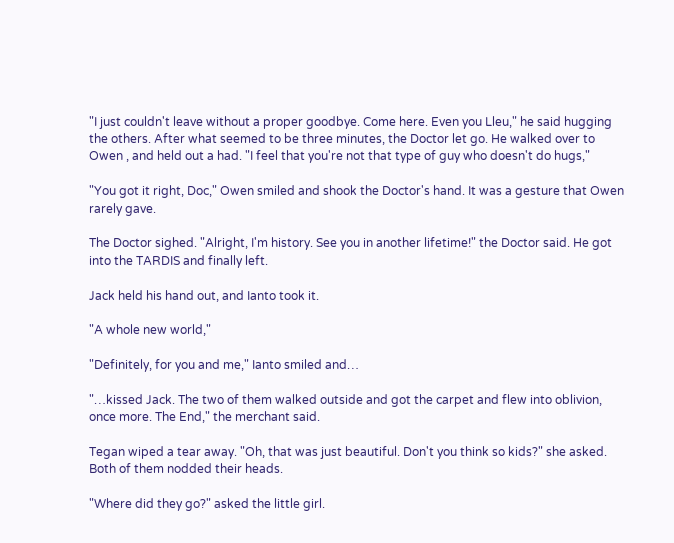"I just couldn't leave without a proper goodbye. Come here. Even you Lleu," he said hugging the others. After what seemed to be three minutes, the Doctor let go. He walked over to Owen , and held out a had. "I feel that you're not that type of guy who doesn't do hugs,"

"You got it right, Doc," Owen smiled and shook the Doctor's hand. It was a gesture that Owen rarely gave.

The Doctor sighed. "Alright, I'm history. See you in another lifetime!" the Doctor said. He got into the TARDIS and finally left.

Jack held his hand out, and Ianto took it.

"A whole new world,"

"Definitely, for you and me," Ianto smiled and…

"…kissed Jack. The two of them walked outside and got the carpet and flew into oblivion, once more. The End," the merchant said.

Tegan wiped a tear away. "Oh, that was just beautiful. Don't you think so kids?" she asked. Both of them nodded their heads.

"Where did they go?" asked the little girl.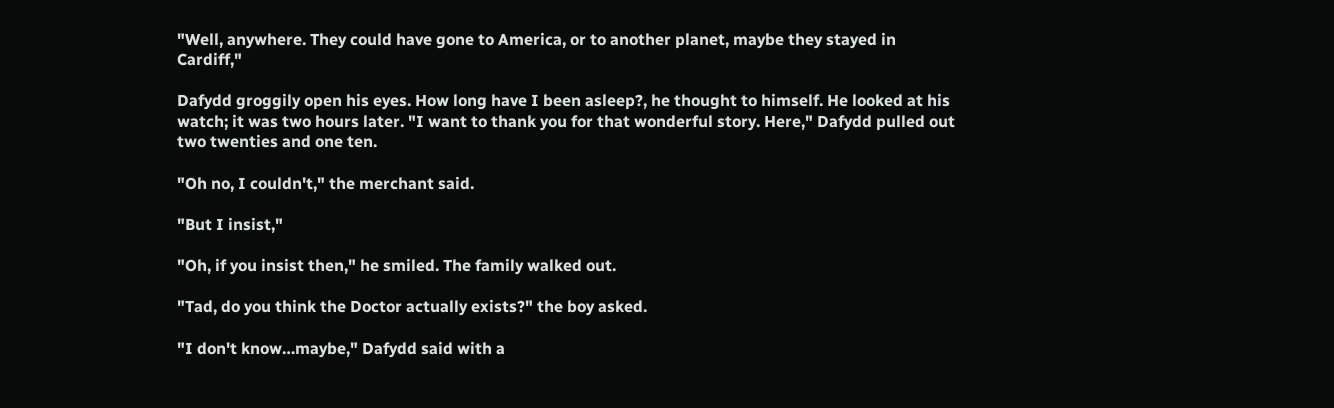"Well, anywhere. They could have gone to America, or to another planet, maybe they stayed in Cardiff,"

Dafydd groggily open his eyes. How long have I been asleep?, he thought to himself. He looked at his watch; it was two hours later. "I want to thank you for that wonderful story. Here," Dafydd pulled out two twenties and one ten.

"Oh no, I couldn't," the merchant said.

"But I insist,"

"Oh, if you insist then," he smiled. The family walked out.

"Tad, do you think the Doctor actually exists?" the boy asked.

"I don't know…maybe," Dafydd said with a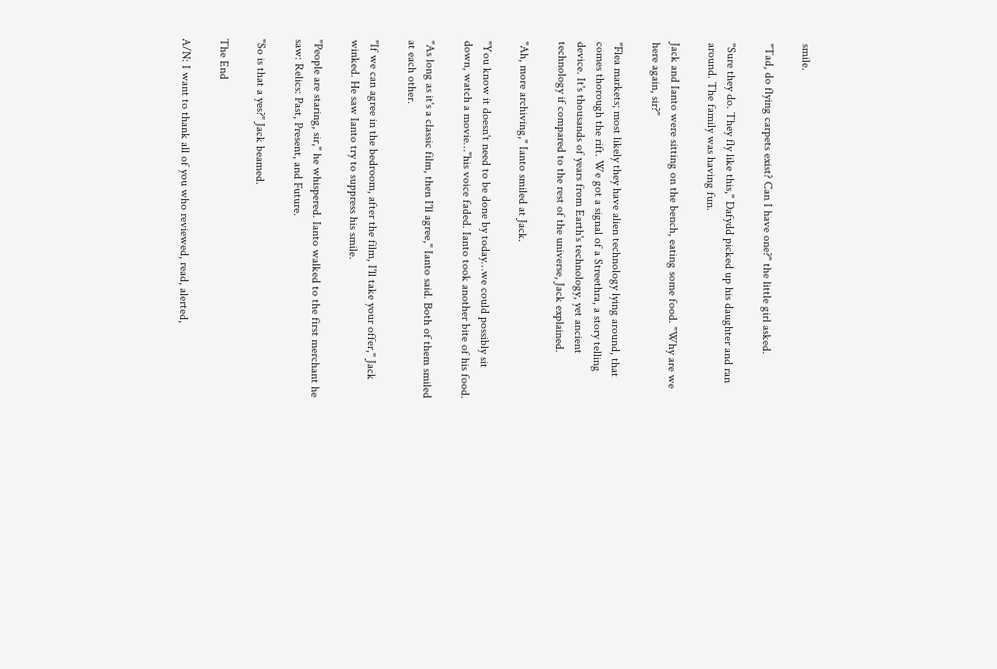smile.

"Tad, do flying carpets exist? Can I have one?" the little girl asked.

"Sure they do. They fly like this," Dafydd picked up his daughter and ran around. The family was having fun.

Jack and Ianto were sitting on the bench, eating some food. "Why are we here again, sir?"

"Flea markets; most likely they have alien technology lying around, that comes thorough the rift. We got a signal of a Streethra, a story telling device. It's thousands of years from Earth's technology, yet ancient technology if compared to the rest of the universe, Jack explained.

"Ah, more archiving," Ianto smiled at Jack.

"You know it doesn't need to be done by today…we could possibly sit down, watch a movie…"his voice faded. Ianto took another bite of his food.

"As long as it's a classic film, then I'll agree," Ianto said. Both of them smiled at each other.

"If we can agree in the bedroom, after the film, I'll take your offer," Jack winked. He saw Ianto try to suppress his smile.

"People are staring, sir," he whispered. Ianto walked to the first merchant he saw: Relics: Past, Present, and Future.

"So is that a yes?" Jack beamed.

The End

A/N: I want to thank all of you who reviewed, read, alerted,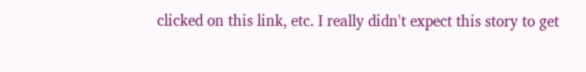clicked on this link, etc. I really didn't expect this story to get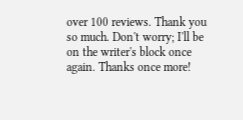over 100 reviews. Thank you so much. Don't worry; I'll be on the writer's block once again. Thanks once more!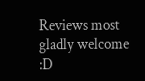Reviews most gladly welcome :D